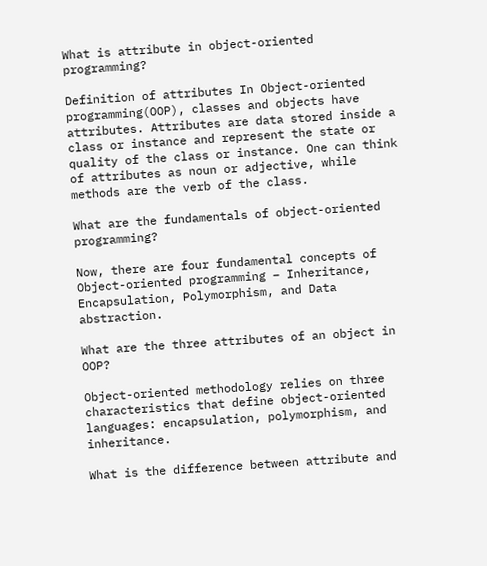What is attribute in object-oriented programming?

Definition of attributes In Object-oriented programming(OOP), classes and objects have attributes. Attributes are data stored inside a class or instance and represent the state or quality of the class or instance. One can think of attributes as noun or adjective, while methods are the verb of the class.

What are the fundamentals of object-oriented programming?

Now, there are four fundamental concepts of Object-oriented programming – Inheritance, Encapsulation, Polymorphism, and Data abstraction.

What are the three attributes of an object in OOP?

Object-oriented methodology relies on three characteristics that define object-oriented languages: encapsulation, polymorphism, and inheritance.

What is the difference between attribute and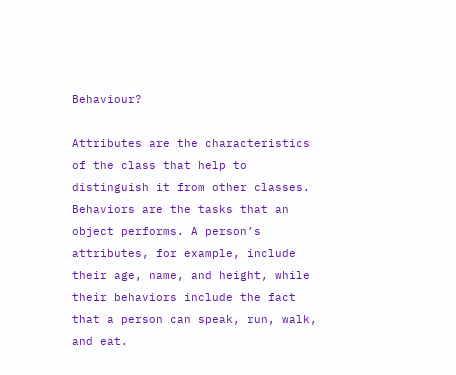Behaviour?

Attributes are the characteristics of the class that help to distinguish it from other classes. Behaviors are the tasks that an object performs. A person’s attributes, for example, include their age, name, and height, while their behaviors include the fact that a person can speak, run, walk, and eat.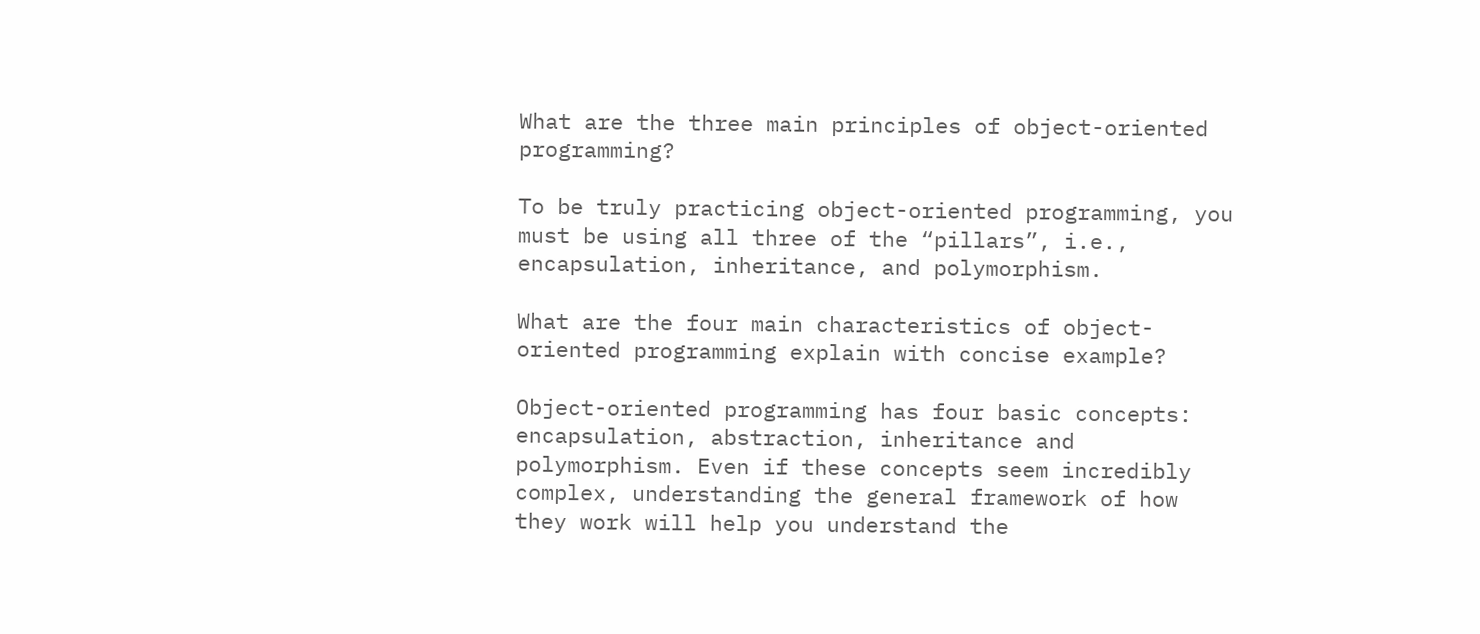What are the three main principles of object-oriented programming?

To be truly practicing object-oriented programming, you must be using all three of the “pillars”, i.e., encapsulation, inheritance, and polymorphism.

What are the four main characteristics of object-oriented programming explain with concise example?

Object-oriented programming has four basic concepts: encapsulation, abstraction, inheritance and polymorphism. Even if these concepts seem incredibly complex, understanding the general framework of how they work will help you understand the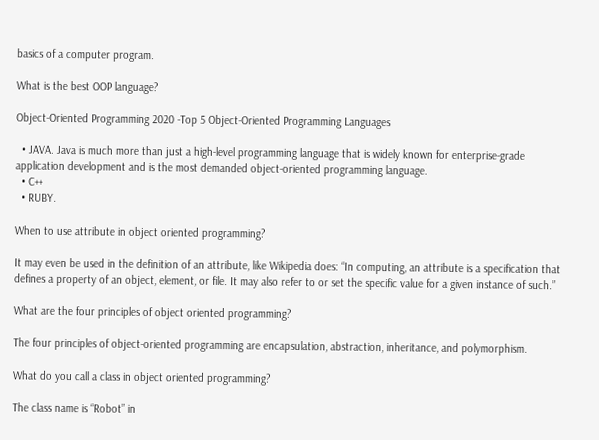basics of a computer program.

What is the best OOP language?

Object-Oriented Programming 2020 -Top 5 Object-Oriented Programming Languages

  • JAVA. Java is much more than just a high-level programming language that is widely known for enterprise-grade application development and is the most demanded object-oriented programming language.
  • C++
  • RUBY.

When to use attribute in object oriented programming?

It may even be used in the definition of an attribute, like Wikipedia does: “In computing, an attribute is a specification that defines a property of an object, element, or file. It may also refer to or set the specific value for a given instance of such.”

What are the four principles of object oriented programming?

The four principles of object-oriented programming are encapsulation, abstraction, inheritance, and polymorphism.

What do you call a class in object oriented programming?

The class name is “Robot” in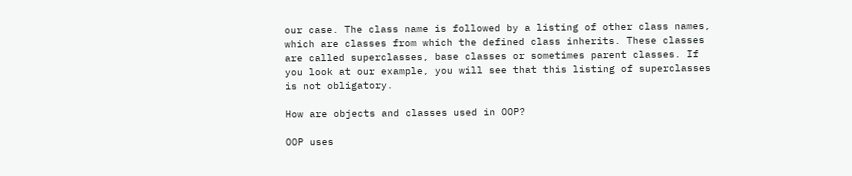our case. The class name is followed by a listing of other class names, which are classes from which the defined class inherits. These classes are called superclasses, base classes or sometimes parent classes. If you look at our example, you will see that this listing of superclasses is not obligatory.

How are objects and classes used in OOP?

OOP uses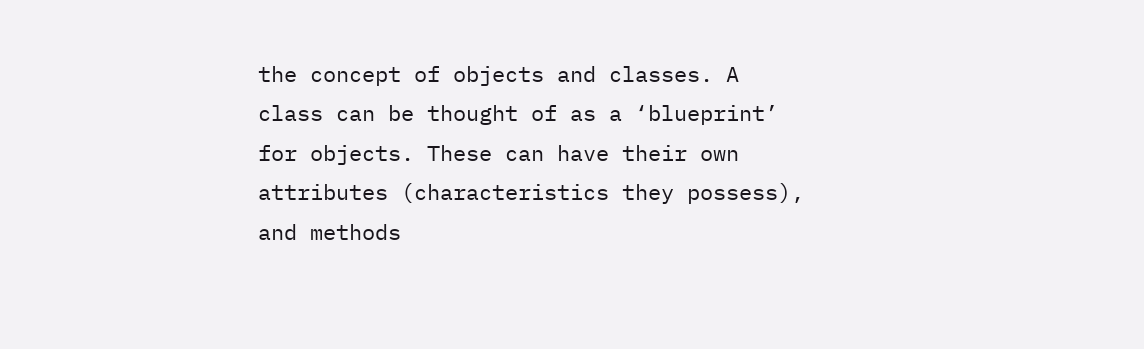the concept of objects and classes. A class can be thought of as a ‘blueprint’ for objects. These can have their own attributes (characteristics they possess), and methods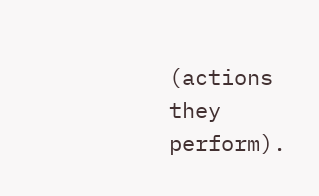(actions they perform).